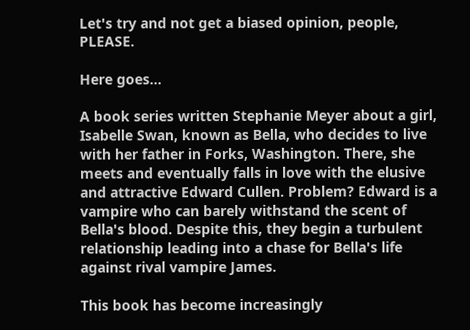Let's try and not get a biased opinion, people, PLEASE.

Here goes...

A book series written Stephanie Meyer about a girl, Isabelle Swan, known as Bella, who decides to live with her father in Forks, Washington. There, she meets and eventually falls in love with the elusive and attractive Edward Cullen. Problem? Edward is a vampire who can barely withstand the scent of Bella's blood. Despite this, they begin a turbulent relationship leading into a chase for Bella's life against rival vampire James.

This book has become increasingly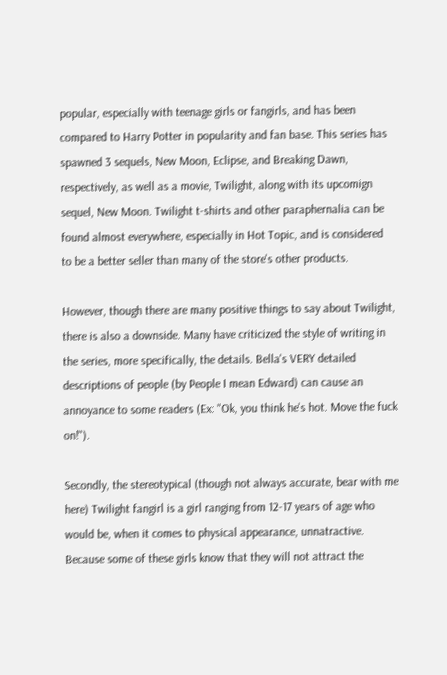popular, especially with teenage girls or fangirls, and has been compared to Harry Potter in popularity and fan base. This series has spawned 3 sequels, New Moon, Eclipse, and Breaking Dawn, respectively, as well as a movie, Twilight, along with its upcomign sequel, New Moon. Twilight t-shirts and other paraphernalia can be found almost everywhere, especially in Hot Topic, and is considered to be a better seller than many of the store's other products.

However, though there are many positive things to say about Twilight, there is also a downside. Many have criticized the style of writing in the series, more specifically, the details. Bella's VERY detailed descriptions of people (by People I mean Edward) can cause an annoyance to some readers (Ex: "Ok, you think he's hot. Move the fuck on!").

Secondly, the stereotypical (though not always accurate, bear with me here) Twilight fangirl is a girl ranging from 12-17 years of age who would be, when it comes to physical appearance, unnatractive. Because some of these girls know that they will not attract the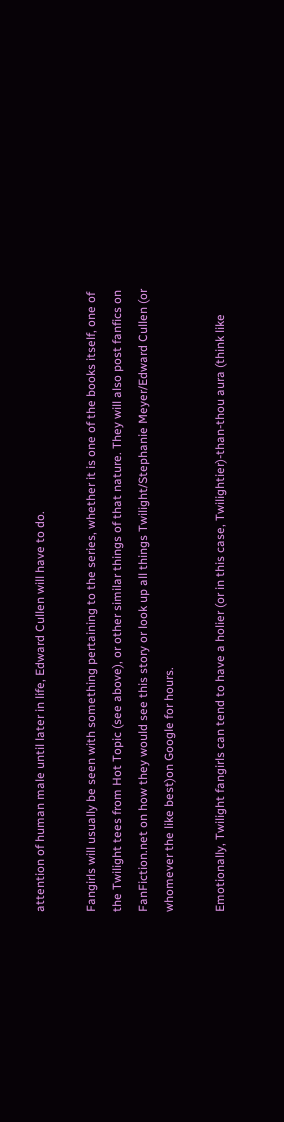attention of human male until later in life, Edward Cullen will have to do.

Fangirls will usually be seen with something pertaining to the series, whether it is one of the books itself, one of the Twilight tees from Hot Topic (see above), or other similar things of that nature. They will also post fanfics on FanFiction.net on how they would see this story or look up all things Twilight/Stephanie Meyer/Edward Cullen (or whomever the like best)on Google for hours.

Emotionally, Twilight fangirls can tend to have a holier (or in this case, Twilightier)-than-thou aura (think like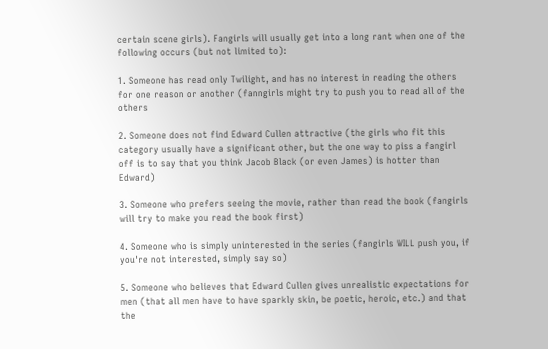certain scene girls). Fangirls will usually get into a long rant when one of the following occurs (but not limited to):

1. Someone has read only Twilight, and has no interest in reading the others for one reason or another (fanngirls might try to push you to read all of the others

2. Someone does not find Edward Cullen attractive (the girls who fit this category usually have a significant other, but the one way to piss a fangirl off is to say that you think Jacob Black (or even James) is hotter than Edward)

3. Someone who prefers seeing the movie, rather than read the book (fangirls will try to make you read the book first)

4. Someone who is simply uninterested in the series (fangirls WILL push you, if you're not interested, simply say so)

5. Someone who believes that Edward Cullen gives unrealistic expectations for men (that all men have to have sparkly skin, be poetic, heroic, etc.) and that the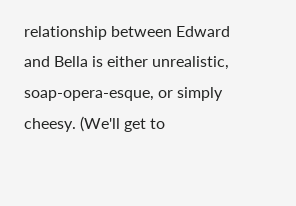relationship between Edward and Bella is either unrealistic, soap-opera-esque, or simply cheesy. (We'll get to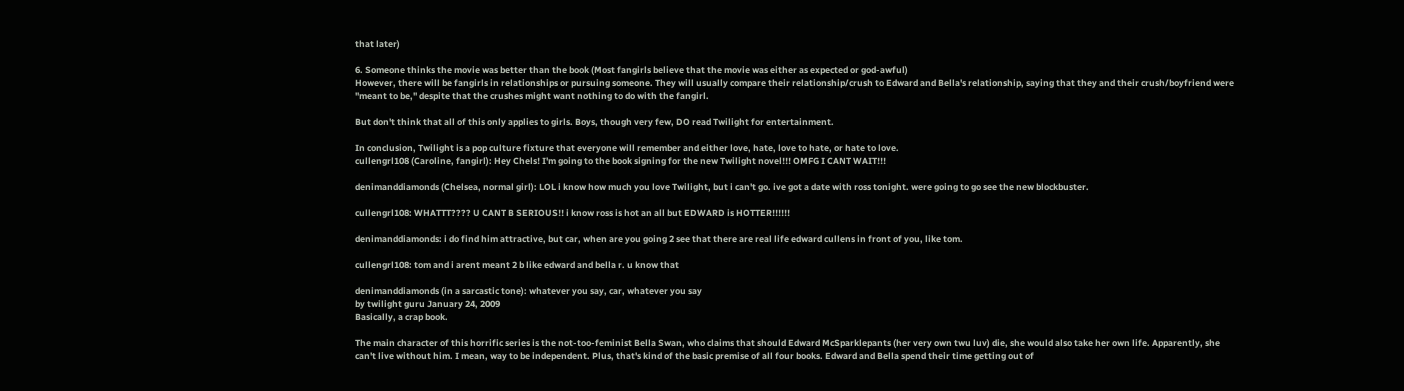that later)

6. Someone thinks the movie was better than the book (Most fangirls believe that the movie was either as expected or god-awful)
However, there will be fangirls in relationships or pursuing someone. They will usually compare their relationship/crush to Edward and Bella's relationship, saying that they and their crush/boyfriend were "meant to be," despite that the crushes might want nothing to do with the fangirl.

But don't think that all of this only applies to girls. Boys, though very few, DO read Twilight for entertainment.

In conclusion, Twilight is a pop culture fixture that everyone will remember and either love, hate, love to hate, or hate to love.
cullengrl108 (Caroline, fangirl): Hey Chels! I'm going to the book signing for the new Twilight novel!!! OMFG I CANT WAIT!!!

denimanddiamonds (Chelsea, normal girl): LOL i know how much you love Twilight, but i can't go. ive got a date with ross tonight. were going to go see the new blockbuster.

cullengrl108: WHATTT???? U CANT B SERIOUS!! i know ross is hot an all but EDWARD is HOTTER!!!!!!

denimanddiamonds: i do find him attractive, but car, when are you going 2 see that there are real life edward cullens in front of you, like tom.

cullengrl108: tom and i arent meant 2 b like edward and bella r. u know that

denimanddiamonds (in a sarcastic tone): whatever you say, car, whatever you say
by twilight guru January 24, 2009
Basically, a crap book.

The main character of this horrific series is the not-too-feminist Bella Swan, who claims that should Edward McSparklepants (her very own twu luv) die, she would also take her own life. Apparently, she can't live without him. I mean, way to be independent. Plus, that's kind of the basic premise of all four books. Edward and Bella spend their time getting out of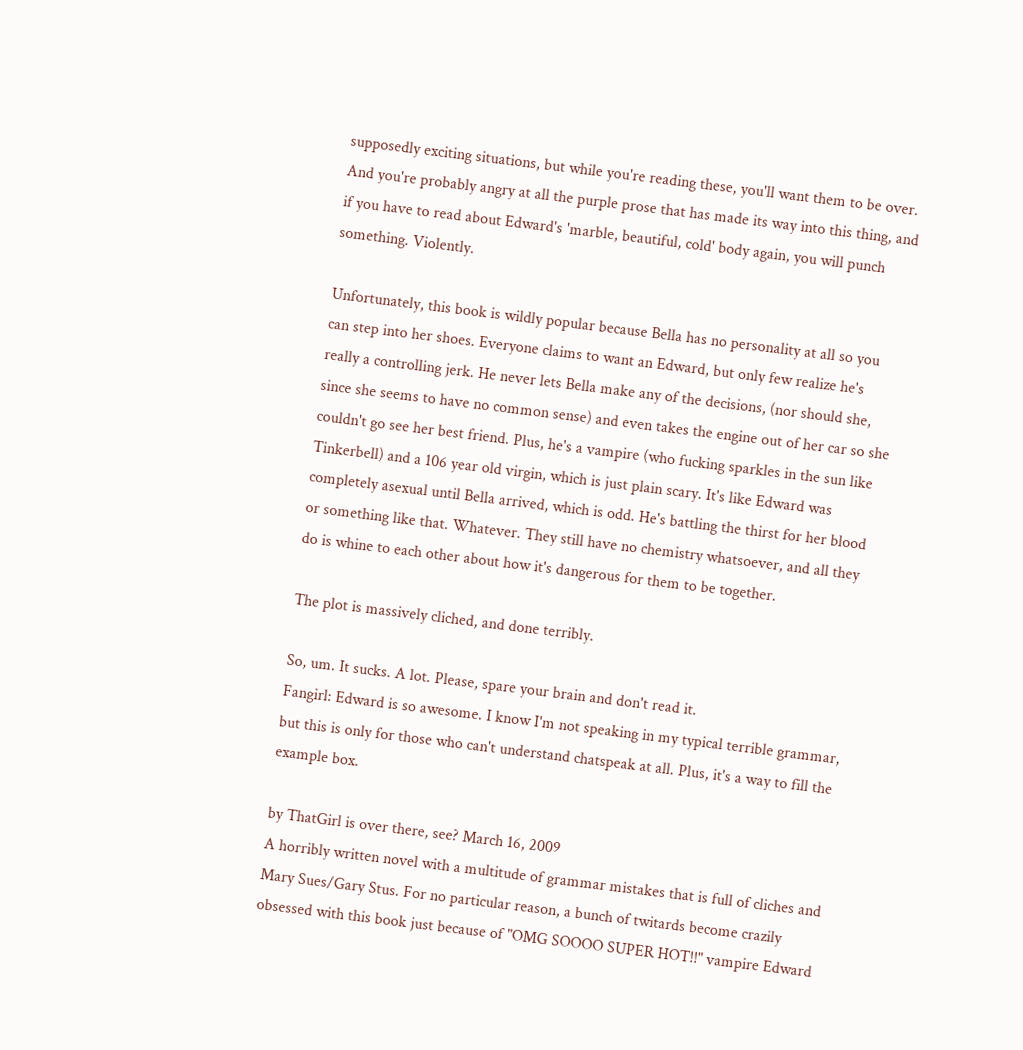supposedly exciting situations, but while you're reading these, you'll want them to be over. And you're probably angry at all the purple prose that has made its way into this thing, and if you have to read about Edward's 'marble, beautiful, cold' body again, you will punch something. Violently.

Unfortunately, this book is wildly popular because Bella has no personality at all so you can step into her shoes. Everyone claims to want an Edward, but only few realize he's really a controlling jerk. He never lets Bella make any of the decisions, (nor should she, since she seems to have no common sense) and even takes the engine out of her car so she couldn't go see her best friend. Plus, he's a vampire (who fucking sparkles in the sun like Tinkerbell) and a 106 year old virgin, which is just plain scary. It's like Edward was completely asexual until Bella arrived, which is odd. He's battling the thirst for her blood or something like that. Whatever. They still have no chemistry whatsoever, and all they do is whine to each other about how it's dangerous for them to be together.

The plot is massively cliched, and done terribly.

So, um. It sucks. A lot. Please, spare your brain and don't read it.
Fangirl: Edward is so awesome. I know I'm not speaking in my typical terrible grammar, but this is only for those who can't understand chatspeak at all. Plus, it's a way to fill the example box.

by ThatGirl is over there, see? March 16, 2009
A horribly written novel with a multitude of grammar mistakes that is full of cliches and Mary Sues/Gary Stus. For no particular reason, a bunch of twitards become crazily obsessed with this book just because of "OMG SOOOO SUPER HOT!!" vampire Edward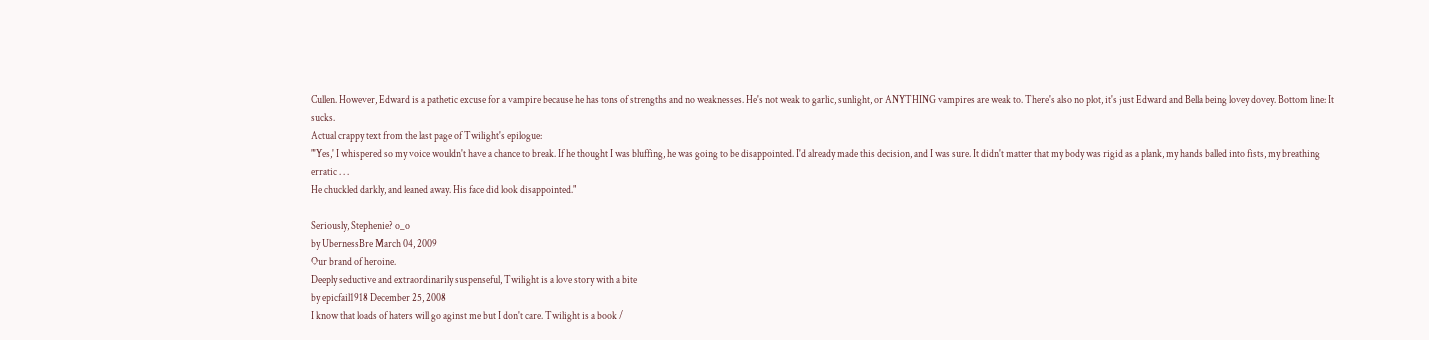Cullen. However, Edward is a pathetic excuse for a vampire because he has tons of strengths and no weaknesses. He's not weak to garlic, sunlight, or ANYTHING vampires are weak to. There's also no plot, it's just Edward and Bella being lovey dovey. Bottom line: It sucks.
Actual crappy text from the last page of Twilight's epilogue:
"'Yes,' I whispered so my voice wouldn't have a chance to break. If he thought I was bluffing, he was going to be disappointed. I'd already made this decision, and I was sure. It didn't matter that my body was rigid as a plank, my hands balled into fists, my breathing erratic . . .
He chuckled darkly, and leaned away. His face did look disappointed."

Seriously, Stephenie? o_o
by UbernessBre March 04, 2009
Our brand of heroine.
Deeply seductive and extraordinarily suspenseful, Twilight is a love story with a bite
by epicfail1918 December 25, 2008
I know that loads of haters will go aginst me but I don't care. Twilight is a book /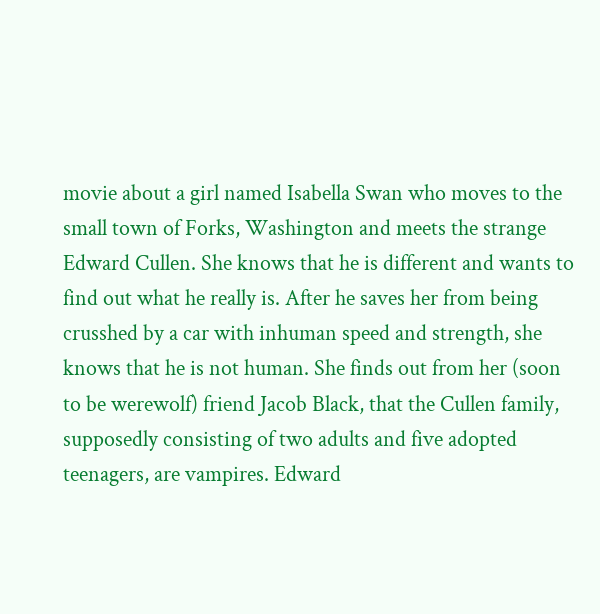movie about a girl named Isabella Swan who moves to the small town of Forks, Washington and meets the strange Edward Cullen. She knows that he is different and wants to find out what he really is. After he saves her from being crusshed by a car with inhuman speed and strength, she knows that he is not human. She finds out from her (soon to be werewolf) friend Jacob Black, that the Cullen family, supposedly consisting of two adults and five adopted teenagers, are vampires. Edward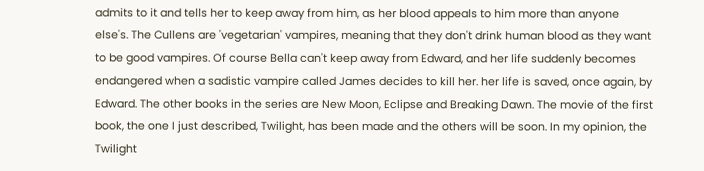admits to it and tells her to keep away from him, as her blood appeals to him more than anyone else's. The Cullens are 'vegetarian' vampires, meaning that they don't drink human blood as they want to be good vampires. Of course Bella can't keep away from Edward, and her life suddenly becomes endangered when a sadistic vampire called James decides to kill her. her life is saved, once again, by Edward. The other books in the series are New Moon, Eclipse and Breaking Dawn. The movie of the first book, the one I just described, Twilight, has been made and the others will be soon. In my opinion, the Twilight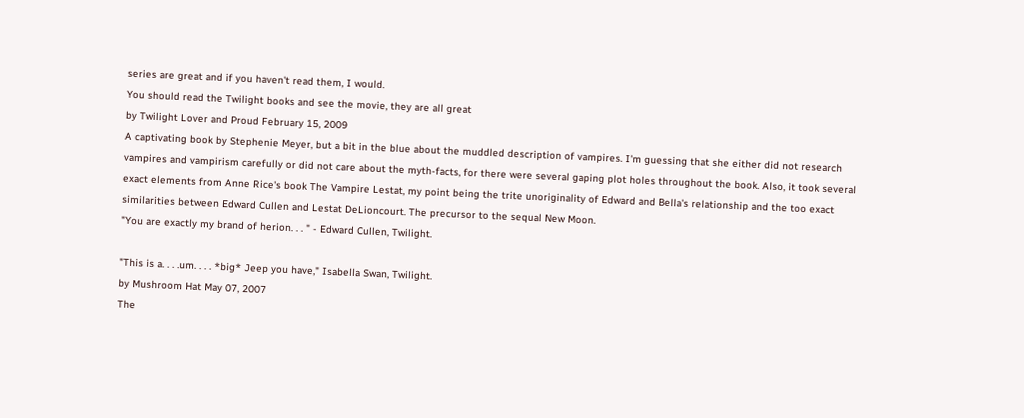series are great and if you haven't read them, I would.
You should read the Twilight books and see the movie, they are all great
by Twilight Lover and Proud February 15, 2009
A captivating book by Stephenie Meyer, but a bit in the blue about the muddled description of vampires. I'm guessing that she either did not research vampires and vampirism carefully or did not care about the myth-facts, for there were several gaping plot holes throughout the book. Also, it took several exact elements from Anne Rice's book The Vampire Lestat, my point being the trite unoriginality of Edward and Bella's relationship and the too exact similarities between Edward Cullen and Lestat DeLioncourt. The precursor to the sequal New Moon.
"You are exactly my brand of herion. . . " - Edward Cullen, Twilight.

"This is a. . . .um. . . . *big* Jeep you have," Isabella Swan, Twilight.
by Mushroom Hat May 07, 2007
The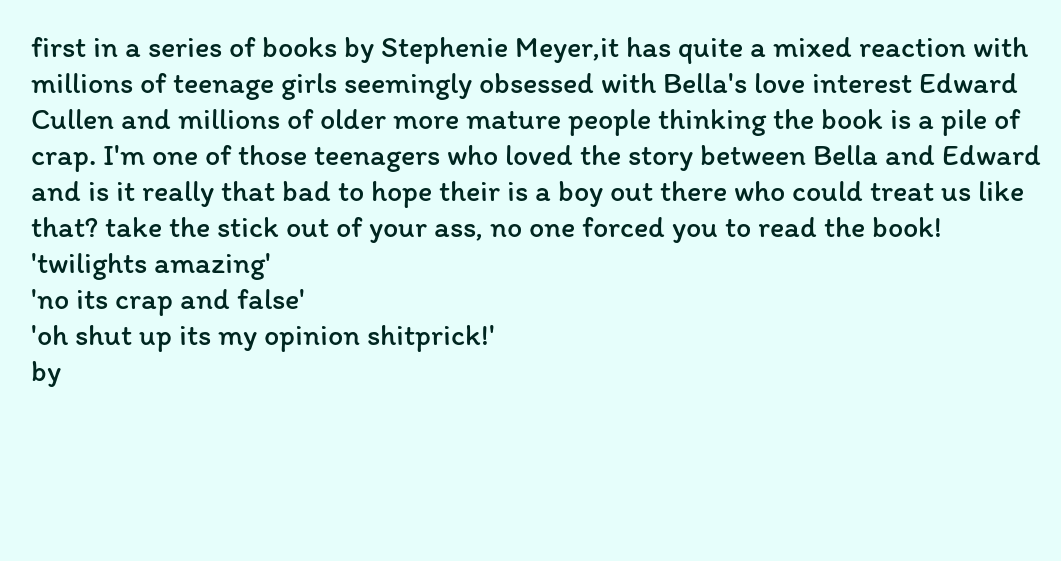first in a series of books by Stephenie Meyer,it has quite a mixed reaction with millions of teenage girls seemingly obsessed with Bella's love interest Edward Cullen and millions of older more mature people thinking the book is a pile of crap. I'm one of those teenagers who loved the story between Bella and Edward and is it really that bad to hope their is a boy out there who could treat us like that? take the stick out of your ass, no one forced you to read the book!
'twilights amazing'
'no its crap and false'
'oh shut up its my opinion shitprick!'
by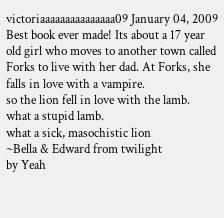victoriaaaaaaaaaaaaaaa09 January 04, 2009
Best book ever made! Its about a 17 year old girl who moves to another town called Forks to live with her dad. At Forks, she falls in love with a vampire.
so the lion fell in love with the lamb.
what a stupid lamb.
what a sick, masochistic lion
~Bella & Edward from twilight
by Yeah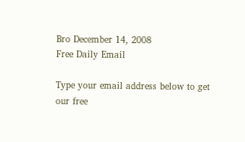Bro December 14, 2008
Free Daily Email

Type your email address below to get our free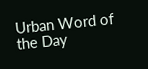Urban Word of the Day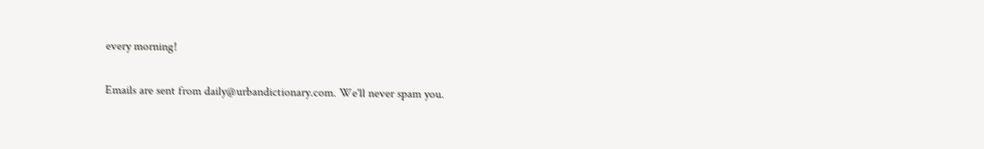every morning!

Emails are sent from daily@urbandictionary.com. We'll never spam you.